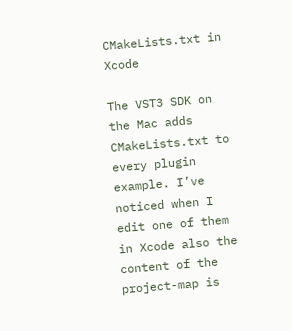CMakeLists.txt in Xcode

The VST3 SDK on the Mac adds CMakeLists.txt to every plugin example. I’ve noticed when I edit one of them in Xcode also the content of the project-map is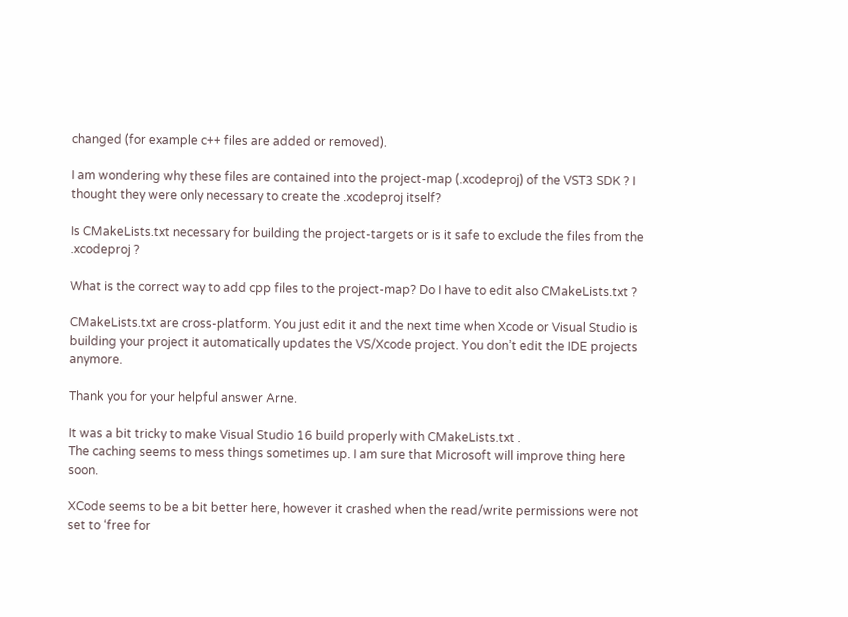changed (for example c++ files are added or removed).

I am wondering why these files are contained into the project-map (.xcodeproj) of the VST3 SDK ? I thought they were only necessary to create the .xcodeproj itself?

Is CMakeLists.txt necessary for building the project-targets or is it safe to exclude the files from the .xcodeproj ?

What is the correct way to add cpp files to the project-map? Do I have to edit also CMakeLists.txt ?

CMakeLists.txt are cross-platform. You just edit it and the next time when Xcode or Visual Studio is building your project it automatically updates the VS/Xcode project. You don’t edit the IDE projects anymore.

Thank you for your helpful answer Arne.

It was a bit tricky to make Visual Studio 16 build properly with CMakeLists.txt .
The caching seems to mess things sometimes up. I am sure that Microsoft will improve thing here soon.

XCode seems to be a bit better here, however it crashed when the read/write permissions were not set to ‘free for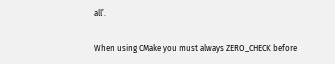all’.

When using CMake you must always ZERO_CHECK before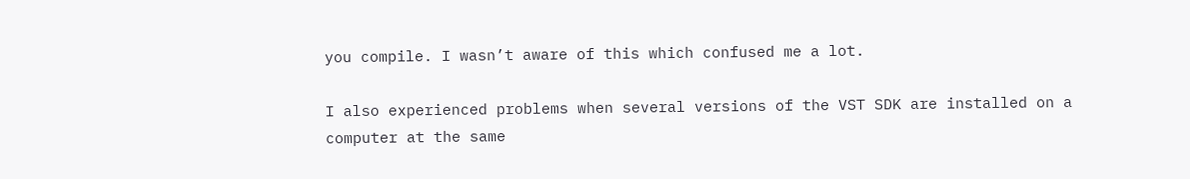you compile. I wasn’t aware of this which confused me a lot.

I also experienced problems when several versions of the VST SDK are installed on a computer at the same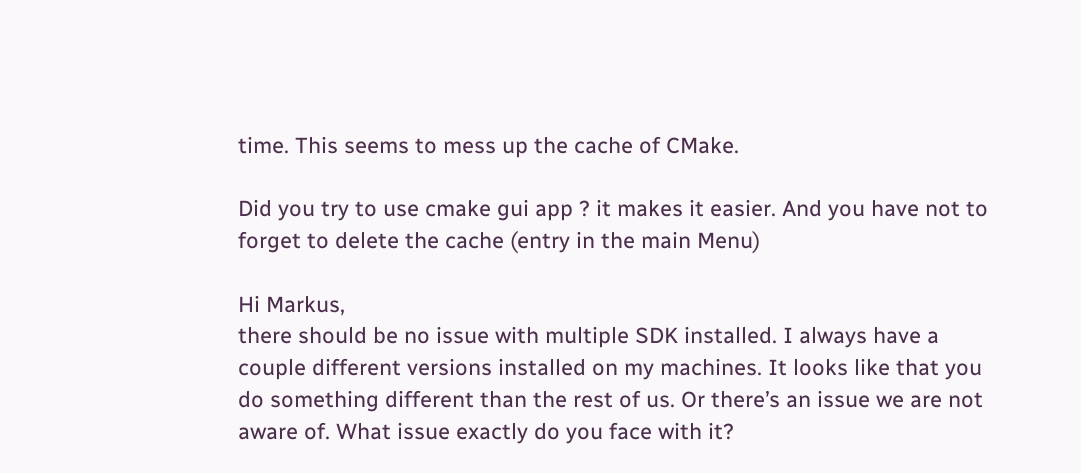time. This seems to mess up the cache of CMake.

Did you try to use cmake gui app ? it makes it easier. And you have not to forget to delete the cache (entry in the main Menu)

Hi Markus,
there should be no issue with multiple SDK installed. I always have a couple different versions installed on my machines. It looks like that you do something different than the rest of us. Or there’s an issue we are not aware of. What issue exactly do you face with it?